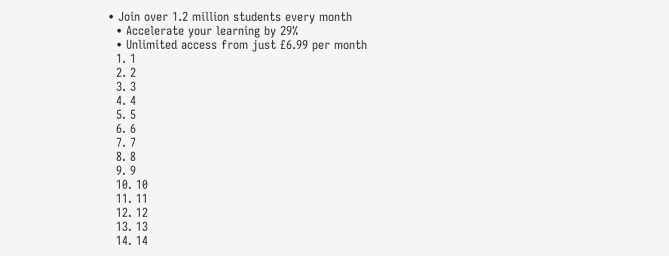• Join over 1.2 million students every month
  • Accelerate your learning by 29%
  • Unlimited access from just £6.99 per month
  1. 1
  2. 2
  3. 3
  4. 4
  5. 5
  6. 6
  7. 7
  8. 8
  9. 9
  10. 10
  11. 11
  12. 12
  13. 13
  14. 14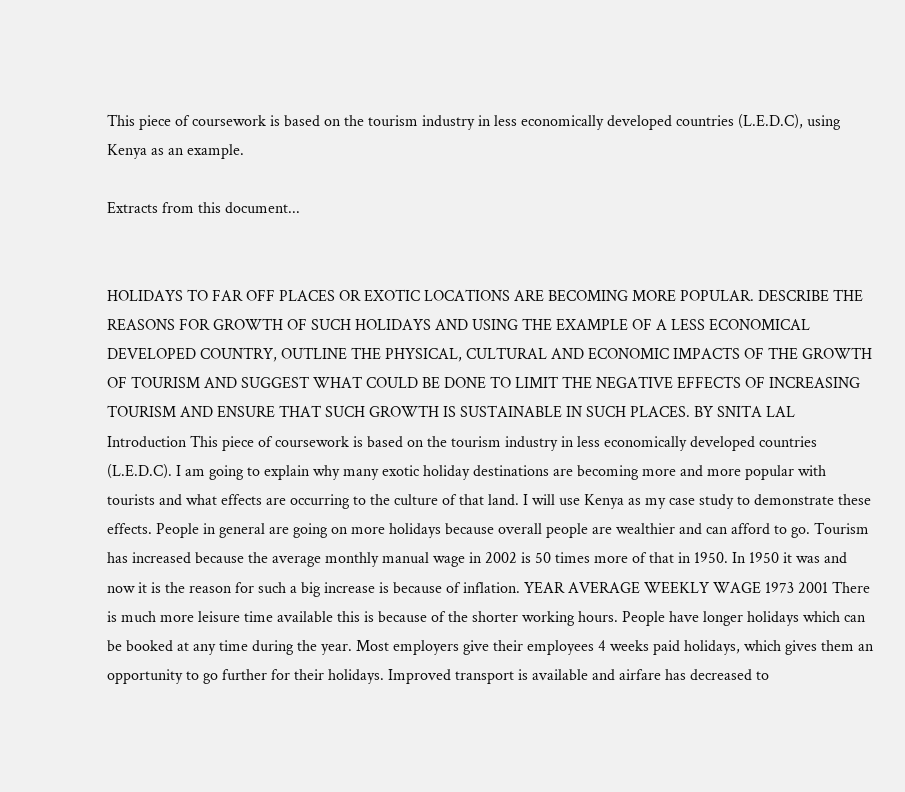This piece of coursework is based on the tourism industry in less economically developed countries (L.E.D.C), using Kenya as an example.

Extracts from this document...


HOLIDAYS TO FAR OFF PLACES OR EXOTIC LOCATIONS ARE BECOMING MORE POPULAR. DESCRIBE THE REASONS FOR GROWTH OF SUCH HOLIDAYS AND USING THE EXAMPLE OF A LESS ECONOMICAL DEVELOPED COUNTRY, OUTLINE THE PHYSICAL, CULTURAL AND ECONOMIC IMPACTS OF THE GROWTH OF TOURISM AND SUGGEST WHAT COULD BE DONE TO LIMIT THE NEGATIVE EFFECTS OF INCREASING TOURISM AND ENSURE THAT SUCH GROWTH IS SUSTAINABLE IN SUCH PLACES. BY SNITA LAL Introduction This piece of coursework is based on the tourism industry in less economically developed countries (L.E.D.C). I am going to explain why many exotic holiday destinations are becoming more and more popular with tourists and what effects are occurring to the culture of that land. I will use Kenya as my case study to demonstrate these effects. People in general are going on more holidays because overall people are wealthier and can afford to go. Tourism has increased because the average monthly manual wage in 2002 is 50 times more of that in 1950. In 1950 it was and now it is the reason for such a big increase is because of inflation. YEAR AVERAGE WEEKLY WAGE 1973 2001 There is much more leisure time available this is because of the shorter working hours. People have longer holidays which can be booked at any time during the year. Most employers give their employees 4 weeks paid holidays, which gives them an opportunity to go further for their holidays. Improved transport is available and airfare has decreased to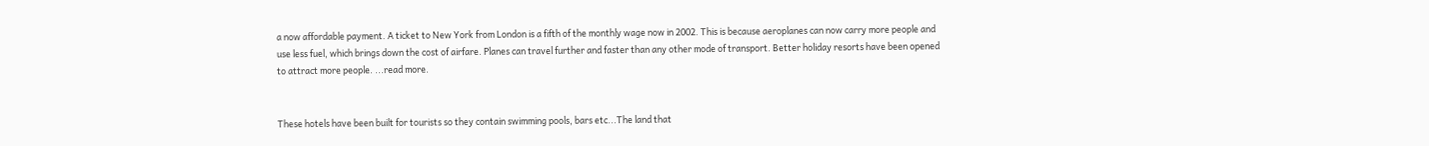a now affordable payment. A ticket to New York from London is a fifth of the monthly wage now in 2002. This is because aeroplanes can now carry more people and use less fuel, which brings down the cost of airfare. Planes can travel further and faster than any other mode of transport. Better holiday resorts have been opened to attract more people. ...read more.


These hotels have been built for tourists so they contain swimming pools, bars etc...The land that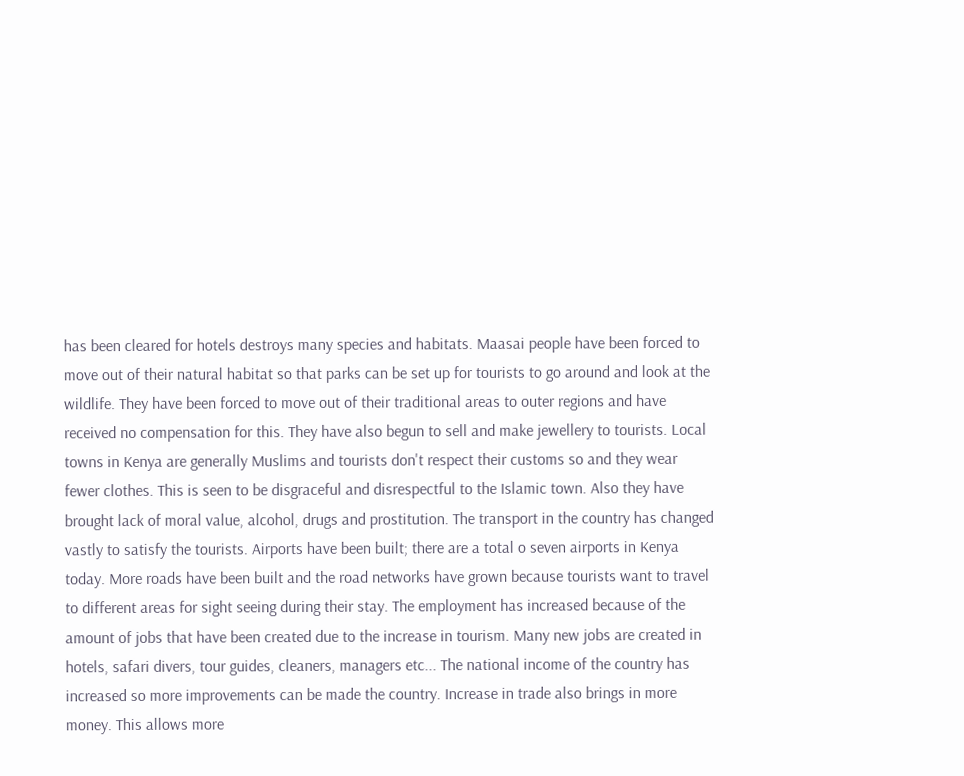has been cleared for hotels destroys many species and habitats. Maasai people have been forced to move out of their natural habitat so that parks can be set up for tourists to go around and look at the wildlife. They have been forced to move out of their traditional areas to outer regions and have received no compensation for this. They have also begun to sell and make jewellery to tourists. Local towns in Kenya are generally Muslims and tourists don't respect their customs so and they wear fewer clothes. This is seen to be disgraceful and disrespectful to the Islamic town. Also they have brought lack of moral value, alcohol, drugs and prostitution. The transport in the country has changed vastly to satisfy the tourists. Airports have been built; there are a total o seven airports in Kenya today. More roads have been built and the road networks have grown because tourists want to travel to different areas for sight seeing during their stay. The employment has increased because of the amount of jobs that have been created due to the increase in tourism. Many new jobs are created in hotels, safari divers, tour guides, cleaners, managers etc... The national income of the country has increased so more improvements can be made the country. Increase in trade also brings in more money. This allows more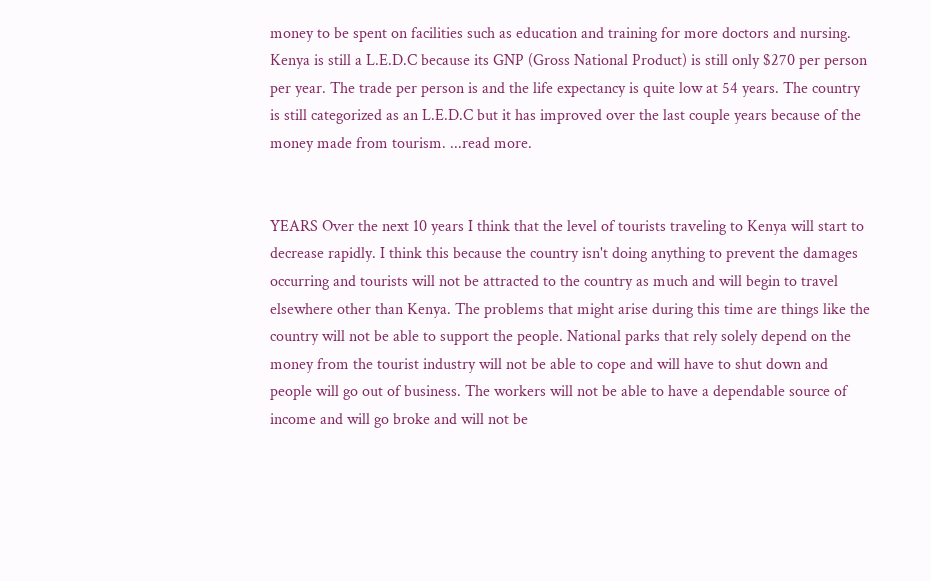money to be spent on facilities such as education and training for more doctors and nursing. Kenya is still a L.E.D.C because its GNP (Gross National Product) is still only $270 per person per year. The trade per person is and the life expectancy is quite low at 54 years. The country is still categorized as an L.E.D.C but it has improved over the last couple years because of the money made from tourism. ...read more.


YEARS Over the next 10 years I think that the level of tourists traveling to Kenya will start to decrease rapidly. I think this because the country isn't doing anything to prevent the damages occurring and tourists will not be attracted to the country as much and will begin to travel elsewhere other than Kenya. The problems that might arise during this time are things like the country will not be able to support the people. National parks that rely solely depend on the money from the tourist industry will not be able to cope and will have to shut down and people will go out of business. The workers will not be able to have a dependable source of income and will go broke and will not be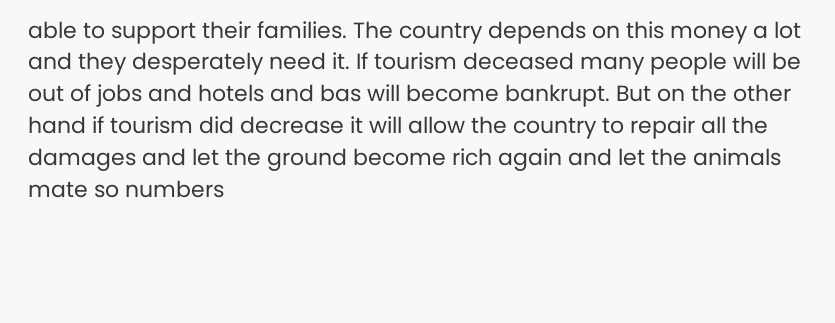able to support their families. The country depends on this money a lot and they desperately need it. If tourism deceased many people will be out of jobs and hotels and bas will become bankrupt. But on the other hand if tourism did decrease it will allow the country to repair all the damages and let the ground become rich again and let the animals mate so numbers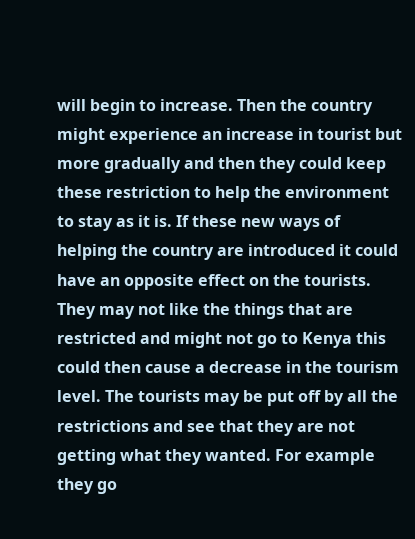will begin to increase. Then the country might experience an increase in tourist but more gradually and then they could keep these restriction to help the environment to stay as it is. If these new ways of helping the country are introduced it could have an opposite effect on the tourists. They may not like the things that are restricted and might not go to Kenya this could then cause a decrease in the tourism level. The tourists may be put off by all the restrictions and see that they are not getting what they wanted. For example they go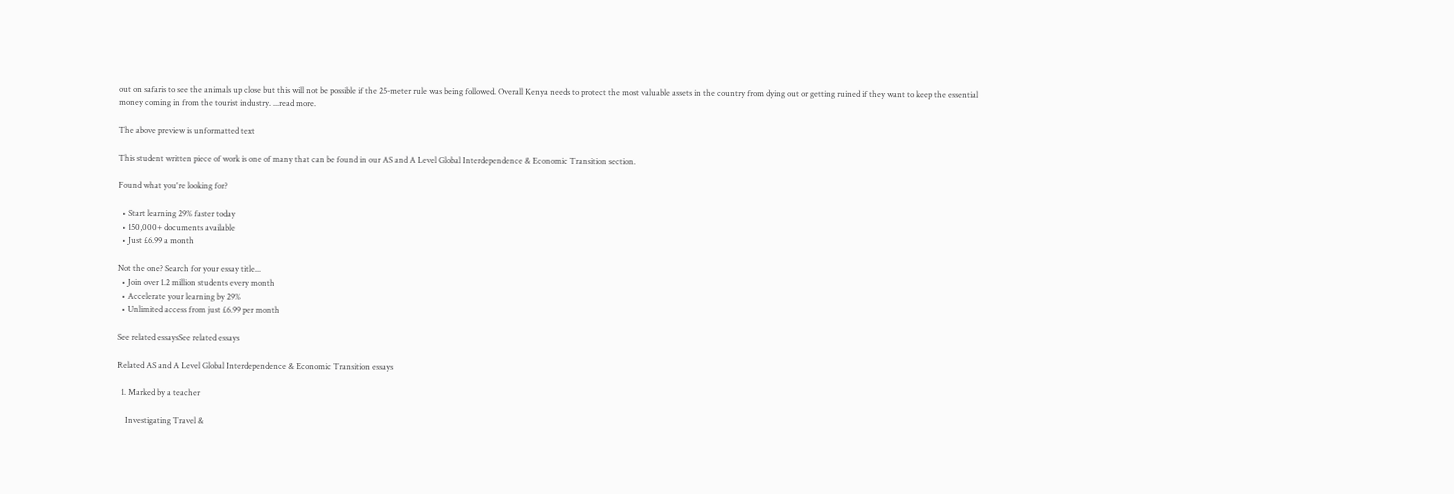out on safaris to see the animals up close but this will not be possible if the 25-meter rule was being followed. Overall Kenya needs to protect the most valuable assets in the country from dying out or getting ruined if they want to keep the essential money coming in from the tourist industry. ...read more.

The above preview is unformatted text

This student written piece of work is one of many that can be found in our AS and A Level Global Interdependence & Economic Transition section.

Found what you're looking for?

  • Start learning 29% faster today
  • 150,000+ documents available
  • Just £6.99 a month

Not the one? Search for your essay title...
  • Join over 1.2 million students every month
  • Accelerate your learning by 29%
  • Unlimited access from just £6.99 per month

See related essaysSee related essays

Related AS and A Level Global Interdependence & Economic Transition essays

  1. Marked by a teacher

    Investigating Travel &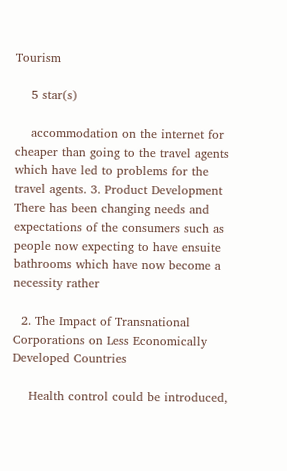Tourism

    5 star(s)

    accommodation on the internet for cheaper than going to the travel agents which have led to problems for the travel agents. 3. Product Development There has been changing needs and expectations of the consumers such as people now expecting to have ensuite bathrooms which have now become a necessity rather

  2. The Impact of Transnational Corporations on Less Economically Developed Countries

    Health control could be introduced,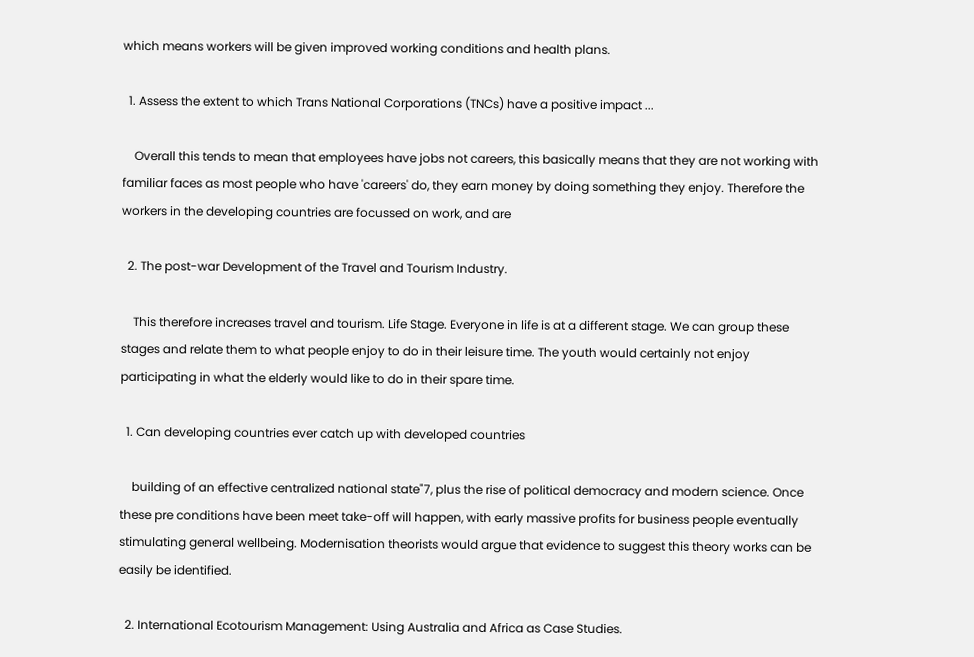which means workers will be given improved working conditions and health plans.

  1. Assess the extent to which Trans National Corporations (TNCs) have a positive impact ...

    Overall this tends to mean that employees have jobs not careers, this basically means that they are not working with familiar faces as most people who have 'careers' do, they earn money by doing something they enjoy. Therefore the workers in the developing countries are focussed on work, and are

  2. The post-war Development of the Travel and Tourism Industry.

    This therefore increases travel and tourism. Life Stage. Everyone in life is at a different stage. We can group these stages and relate them to what people enjoy to do in their leisure time. The youth would certainly not enjoy participating in what the elderly would like to do in their spare time.

  1. Can developing countries ever catch up with developed countries

    building of an effective centralized national state"7, plus the rise of political democracy and modern science. Once these pre conditions have been meet take-off will happen, with early massive profits for business people eventually stimulating general wellbeing. Modernisation theorists would argue that evidence to suggest this theory works can be easily be identified.

  2. International Ecotourism Management: Using Australia and Africa as Case Studies.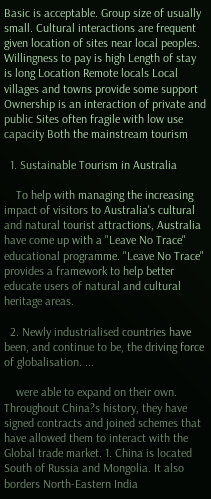Basic is acceptable. Group size of usually small. Cultural interactions are frequent given location of sites near local peoples. Willingness to pay is high Length of stay is long Location Remote locals Local villages and towns provide some support Ownership is an interaction of private and public Sites often fragile with low use capacity Both the mainstream tourism

  1. Sustainable Tourism in Australia

    To help with managing the increasing impact of visitors to Australia's cultural and natural tourist attractions, Australia have come up with a "Leave No Trace" educational programme. "Leave No Trace" provides a framework to help better educate users of natural and cultural heritage areas.

  2. Newly industrialised countries have been, and continue to be, the driving force of globalisation. ...

    were able to expand on their own. Throughout China?s history, they have signed contracts and joined schemes that have allowed them to interact with the Global trade market. 1. China is located South of Russia and Mongolia. It also borders North-Eastern India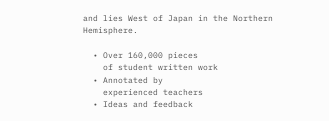and lies West of Japan in the Northern Hemisphere.

  • Over 160,000 pieces
    of student written work
  • Annotated by
    experienced teachers
  • Ideas and feedback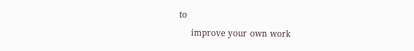to
    improve your own work